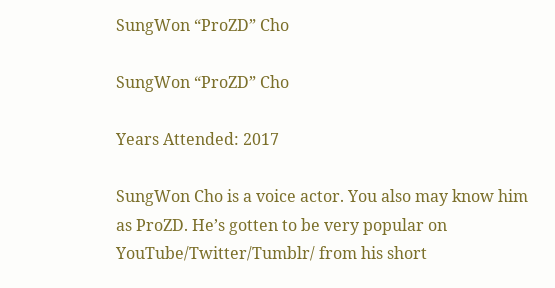SungWon “ProZD” Cho

SungWon “ProZD” Cho

Years Attended: 2017

SungWon Cho is a voice actor. You also may know him as ProZD. He’s gotten to be very popular on YouTube/Twitter/Tumblr/ from his short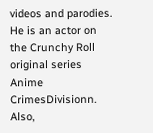videos and parodies. He is an actor on the Crunchy Roll original series Anime CrimesDivisionn. Also,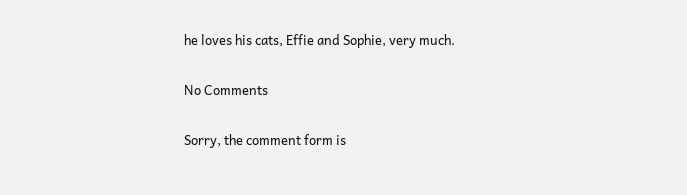he loves his cats, Effie and Sophie, very much.

No Comments

Sorry, the comment form is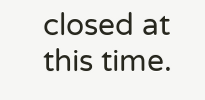closed at this time.